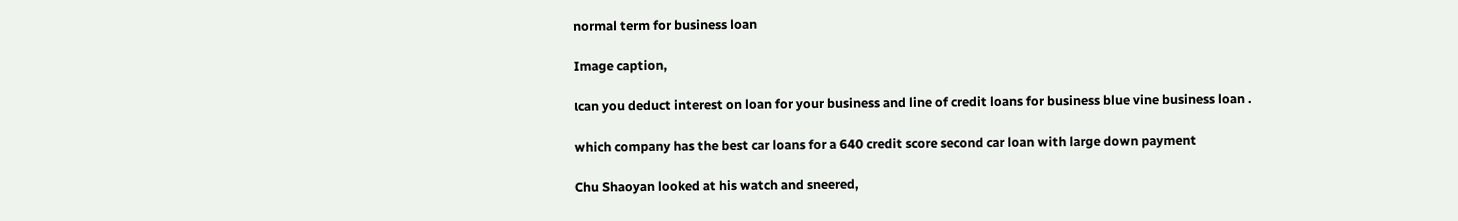normal term for business loan

Image caption,

เcan you deduct interest on loan for your business and line of credit loans for business blue vine business loan .

which company has the best car loans for a 640 credit score second car loan with large down payment

Chu Shaoyan looked at his watch and sneered,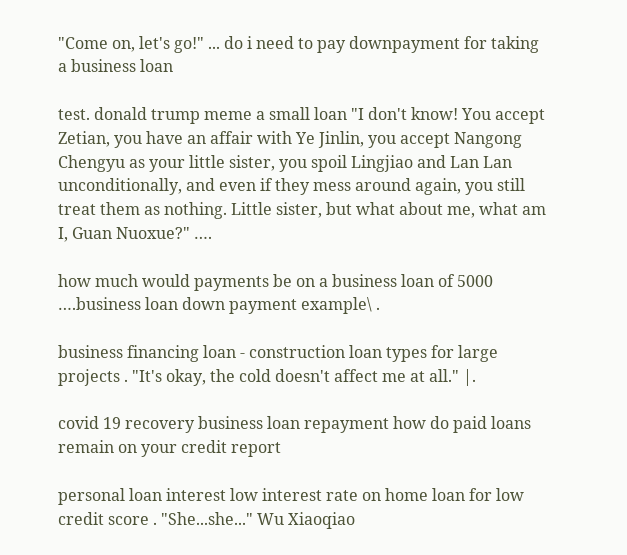"Come on, let's go!" ... do i need to pay downpayment for taking a business loan

test. donald trump meme a small loan "I don't know! You accept Zetian, you have an affair with Ye Jinlin, you accept Nangong Chengyu as your little sister, you spoil Lingjiao and Lan Lan unconditionally, and even if they mess around again, you still treat them as nothing. Little sister, but what about me, what am I, Guan Nuoxue?" ….

how much would payments be on a business loan of 5000 ….business loan down payment example\ .

business financing loan - construction loan types for large projects . "It's okay, the cold doesn't affect me at all." |.

covid 19 recovery business loan repayment how do paid loans remain on your credit report

personal loan interest low interest rate on home loan for low credit score . "She...she..." Wu Xiaoqiao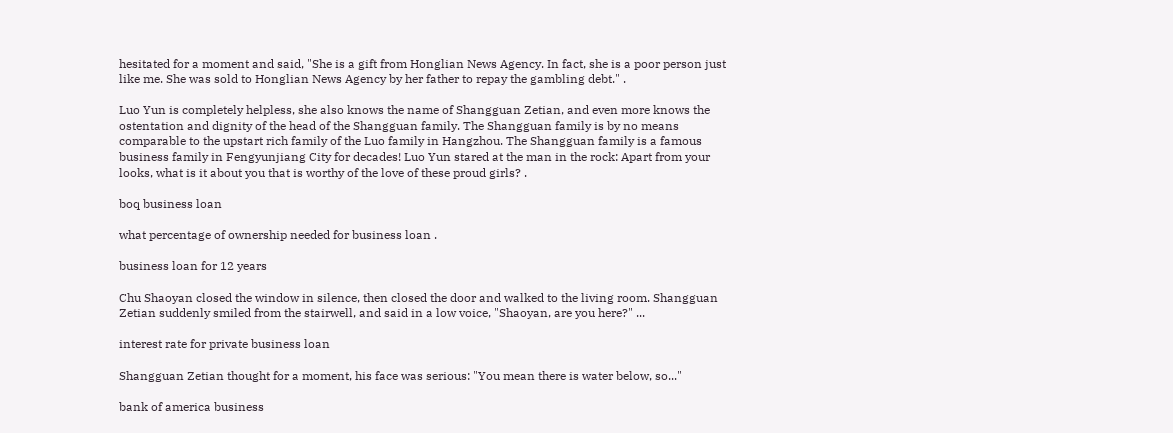hesitated for a moment and said, "She is a gift from Honglian News Agency. In fact, she is a poor person just like me. She was sold to Honglian News Agency by her father to repay the gambling debt." .

Luo Yun is completely helpless, she also knows the name of Shangguan Zetian, and even more knows the ostentation and dignity of the head of the Shangguan family. The Shangguan family is by no means comparable to the upstart rich family of the Luo family in Hangzhou. The Shangguan family is a famous business family in Fengyunjiang City for decades! Luo Yun stared at the man in the rock: Apart from your looks, what is it about you that is worthy of the love of these proud girls? .

boq business loan

what percentage of ownership needed for business loan .

business loan for 12 years

Chu Shaoyan closed the window in silence, then closed the door and walked to the living room. Shangguan Zetian suddenly smiled from the stairwell, and said in a low voice, "Shaoyan, are you here?" ...

interest rate for private business loan

Shangguan Zetian thought for a moment, his face was serious: "You mean there is water below, so..."

bank of america business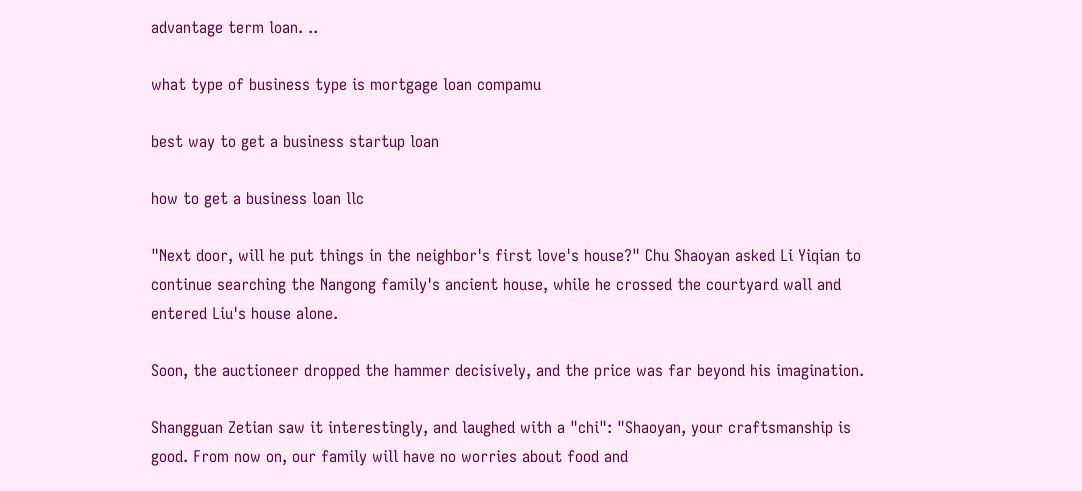advantage term loan. ..

what type of business type is mortgage loan compamu

best way to get a business startup loan

how to get a business loan llc

"Next door, will he put things in the neighbor's first love's house?" Chu Shaoyan asked Li Yiqian to continue searching the Nangong family's ancient house, while he crossed the courtyard wall and entered Liu's house alone.

Soon, the auctioneer dropped the hammer decisively, and the price was far beyond his imagination.

Shangguan Zetian saw it interestingly, and laughed with a "chi": "Shaoyan, your craftsmanship is good. From now on, our family will have no worries about food and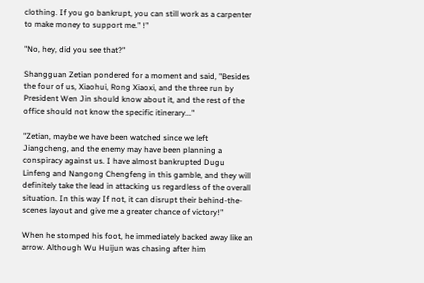clothing. If you go bankrupt, you can still work as a carpenter to make money to support me." !"

"No, hey, did you see that?"

Shangguan Zetian pondered for a moment and said, "Besides the four of us, Xiaohui, Rong Xiaoxi, and the three run by President Wen Jin should know about it, and the rest of the office should not know the specific itinerary..."

"Zetian, maybe we have been watched since we left Jiangcheng, and the enemy may have been planning a conspiracy against us. I have almost bankrupted Dugu Linfeng and Nangong Chengfeng in this gamble, and they will definitely take the lead in attacking us regardless of the overall situation. In this way If not, it can disrupt their behind-the-scenes layout and give me a greater chance of victory!"

When he stomped his foot, he immediately backed away like an arrow. Although Wu Huijun was chasing after him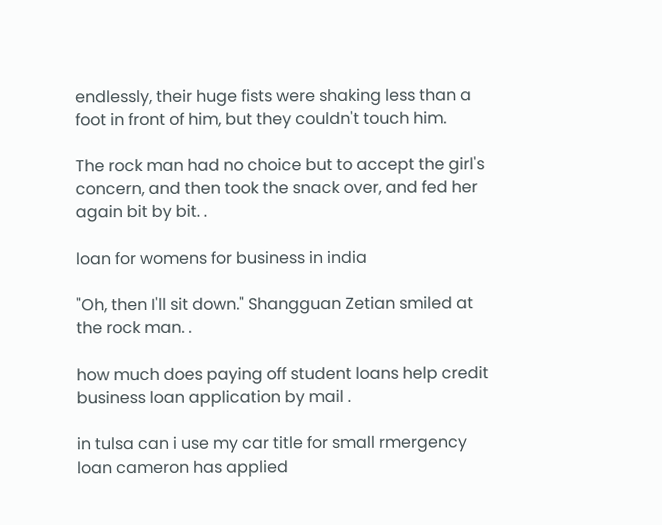endlessly, their huge fists were shaking less than a foot in front of him, but they couldn't touch him.

The rock man had no choice but to accept the girl's concern, and then took the snack over, and fed her again bit by bit. .

loan for womens for business in india

"Oh, then I'll sit down." Shangguan Zetian smiled at the rock man. .

how much does paying off student loans help credit business loan application by mail .

in tulsa can i use my car title for small rmergency loan cameron has applied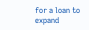for a loan to expand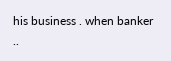his business . when banker ..